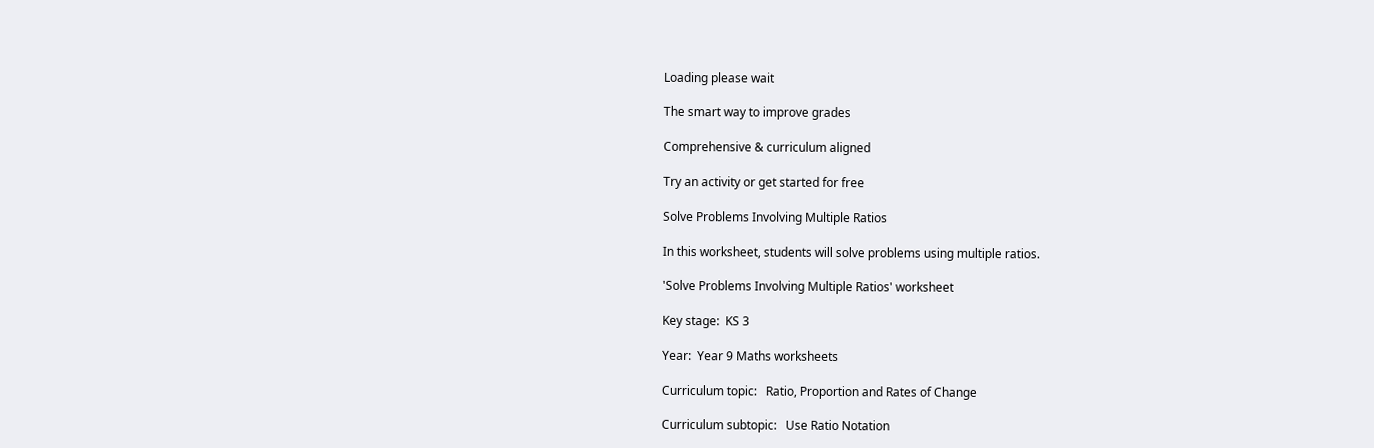Loading please wait

The smart way to improve grades

Comprehensive & curriculum aligned

Try an activity or get started for free

Solve Problems Involving Multiple Ratios

In this worksheet, students will solve problems using multiple ratios.

'Solve Problems Involving Multiple Ratios' worksheet

Key stage:  KS 3

Year:  Year 9 Maths worksheets

Curriculum topic:   Ratio, Proportion and Rates of Change

Curriculum subtopic:   Use Ratio Notation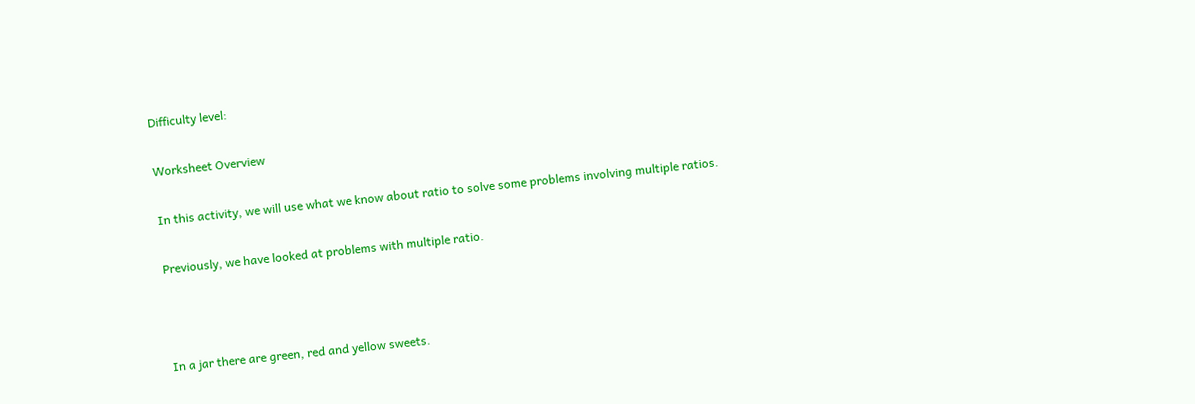Difficulty level:

Worksheet Overview

In this activity, we will use what we know about ratio to solve some problems involving multiple ratios.

Previously, we have looked at problems with multiple ratio.



In a jar there are green, red and yellow sweets.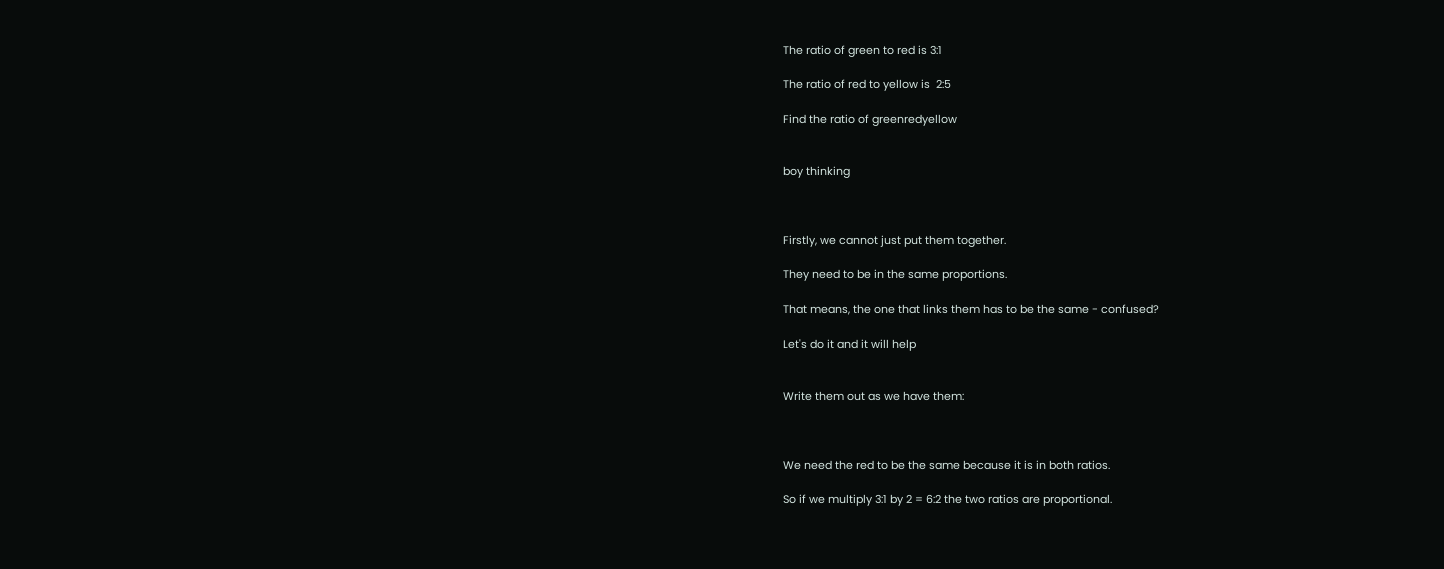The ratio of green to red is 3:1

The ratio of red to yellow is  2:5

Find the ratio of greenredyellow


boy thinking



Firstly, we cannot just put them together.

They need to be in the same proportions.

That means, the one that links them has to be the same - confused?

Let's do it and it will help


Write them out as we have them:



We need the red to be the same because it is in both ratios.

So if we multiply 3:1 by 2 = 6:2 the two ratios are proportional.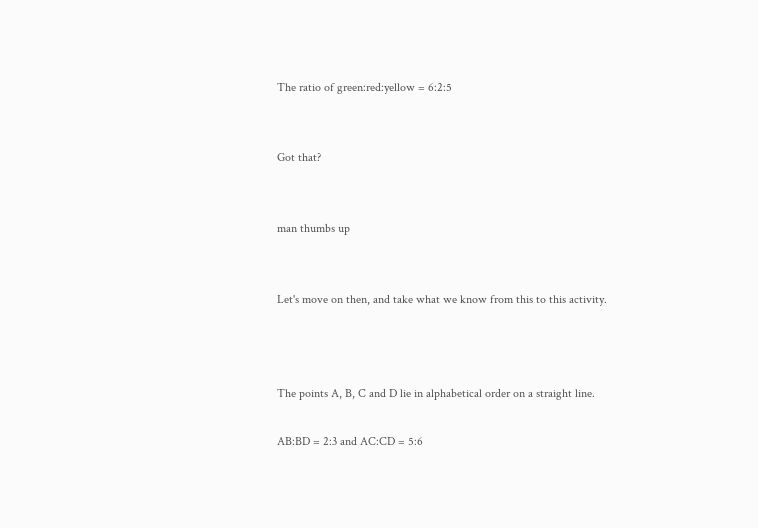The ratio of green:red:yellow = 6:2:5


Got that?


man thumbs up


Let's move on then, and take what we know from this to this activity.



The points A, B, C and D lie in alphabetical order on a straight line.

AB:BD = 2:3 and AC:CD = 5:6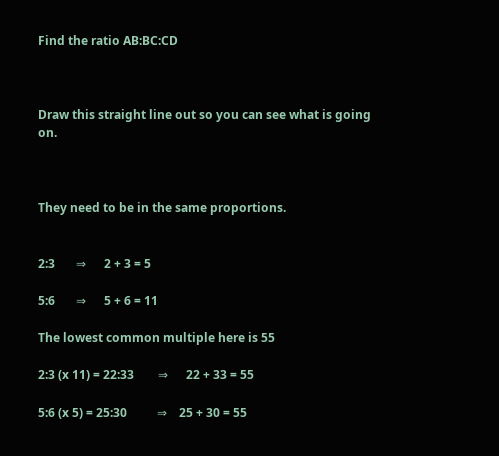Find the ratio AB:BC:CD



Draw this straight line out so you can see what is going on.



They need to be in the same proportions.


2:3       ⇒      2 + 3 = 5

5:6       ⇒      5 + 6 = 11

The lowest common multiple here is 55

2:3 (x 11) = 22:33        ⇒      22 + 33 = 55

5:6 (x 5) = 25:30          ⇒    25 + 30 = 55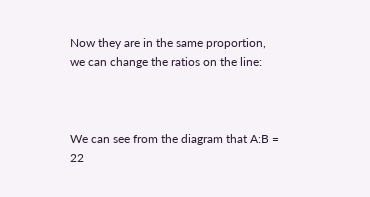Now they are in the same proportion, we can change the ratios on the line:



We can see from the diagram that A:B = 22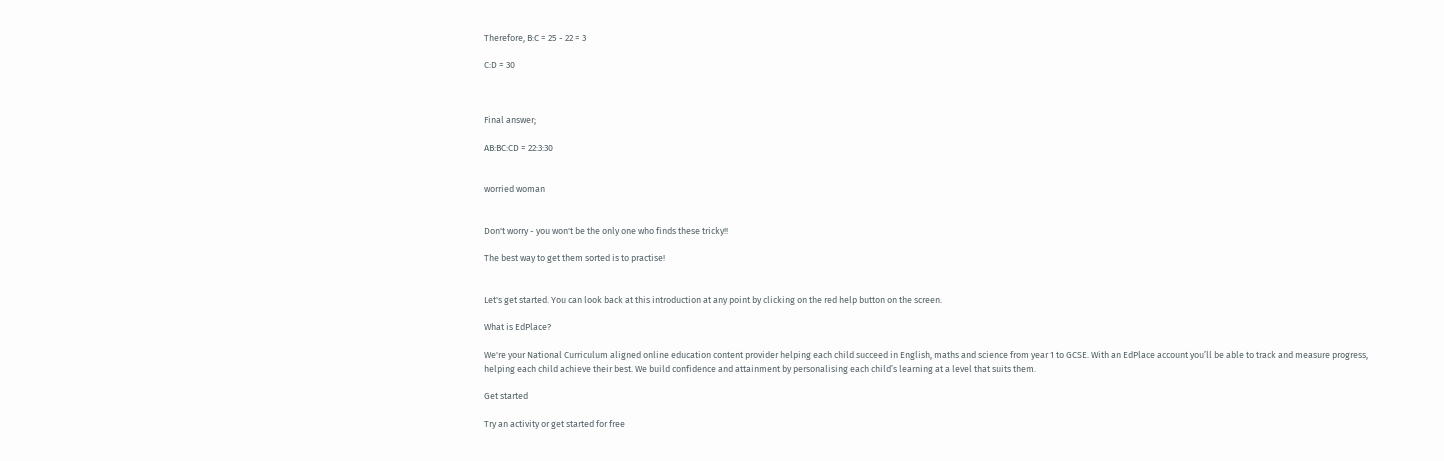Therefore, B:C = 25 - 22 = 3

C:D = 30



Final answer;

AB:BC:CD = 22:3:30


worried woman


Don't worry - you won't be the only one who finds these tricky!!

The best way to get them sorted is to practise!


Let's get started. You can look back at this introduction at any point by clicking on the red help button on the screen.

What is EdPlace?

We're your National Curriculum aligned online education content provider helping each child succeed in English, maths and science from year 1 to GCSE. With an EdPlace account you’ll be able to track and measure progress, helping each child achieve their best. We build confidence and attainment by personalising each child’s learning at a level that suits them.

Get started

Try an activity or get started for free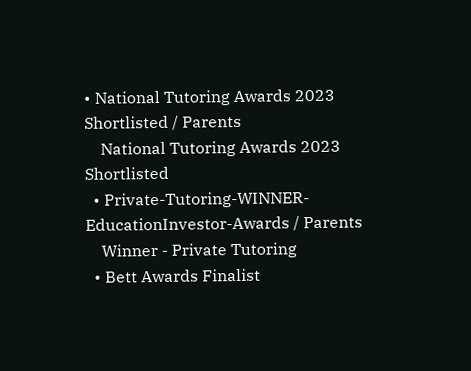• National Tutoring Awards 2023 Shortlisted / Parents
    National Tutoring Awards 2023 Shortlisted
  • Private-Tutoring-WINNER-EducationInvestor-Awards / Parents
    Winner - Private Tutoring
  • Bett Awards Finalist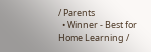/ Parents
  • Winner - Best for Home Learning /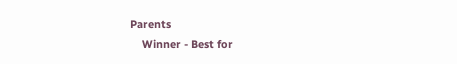Parents
    Winner - Best for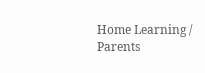Home Learning / Parents